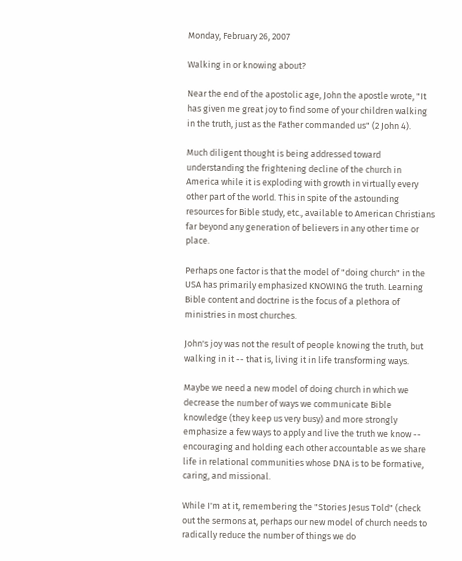Monday, February 26, 2007

Walking in or knowing about?

Near the end of the apostolic age, John the apostle wrote, "It has given me great joy to find some of your children walking in the truth, just as the Father commanded us" (2 John 4).

Much diligent thought is being addressed toward understanding the frightening decline of the church in America while it is exploding with growth in virtually every other part of the world. This in spite of the astounding resources for Bible study, etc., available to American Christians far beyond any generation of believers in any other time or place.

Perhaps one factor is that the model of "doing church" in the USA has primarily emphasized KNOWING the truth. Learning Bible content and doctrine is the focus of a plethora of ministries in most churches.

John's joy was not the result of people knowing the truth, but walking in it -- that is, living it in life transforming ways.

Maybe we need a new model of doing church in which we decrease the number of ways we communicate Bible knowledge (they keep us very busy) and more strongly emphasize a few ways to apply and live the truth we know -- encouraging and holding each other accountable as we share life in relational communities whose DNA is to be formative, caring, and missional.

While I'm at it, remembering the "Stories Jesus Told" (check out the sermons at, perhaps our new model of church needs to radically reduce the number of things we do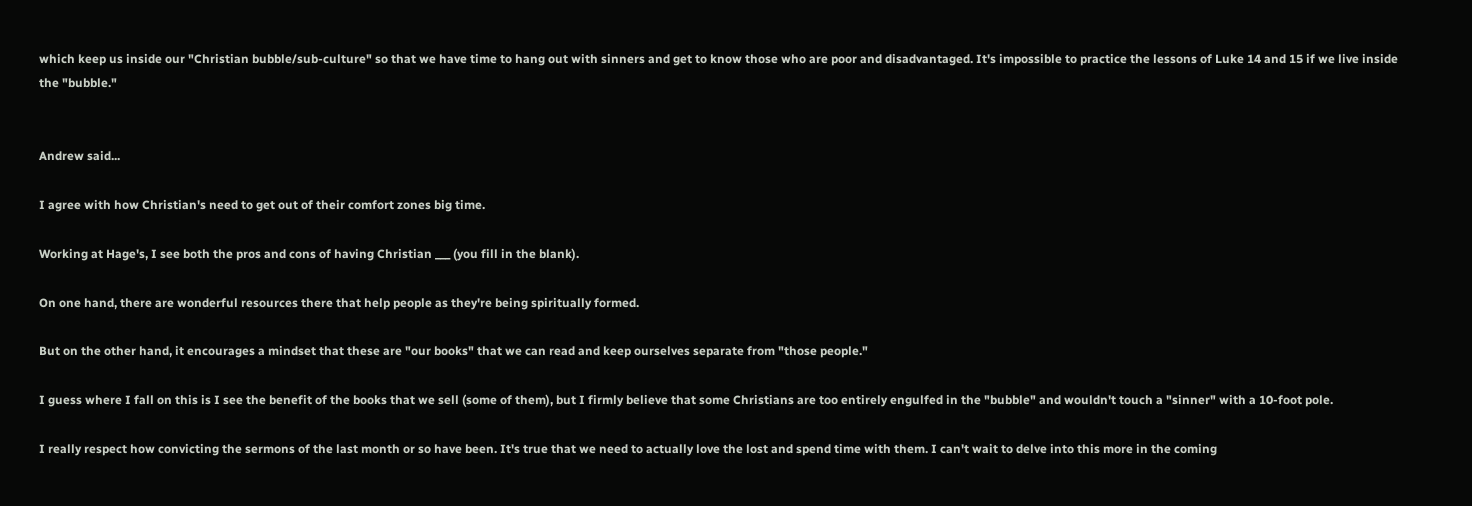which keep us inside our "Christian bubble/sub-culture" so that we have time to hang out with sinners and get to know those who are poor and disadvantaged. It's impossible to practice the lessons of Luke 14 and 15 if we live inside the "bubble."


Andrew said...

I agree with how Christian's need to get out of their comfort zones big time.

Working at Hage's, I see both the pros and cons of having Christian ___ (you fill in the blank).

On one hand, there are wonderful resources there that help people as they're being spiritually formed.

But on the other hand, it encourages a mindset that these are "our books" that we can read and keep ourselves separate from "those people."

I guess where I fall on this is I see the benefit of the books that we sell (some of them), but I firmly believe that some Christians are too entirely engulfed in the "bubble" and wouldn't touch a "sinner" with a 10-foot pole.

I really respect how convicting the sermons of the last month or so have been. It's true that we need to actually love the lost and spend time with them. I can't wait to delve into this more in the coming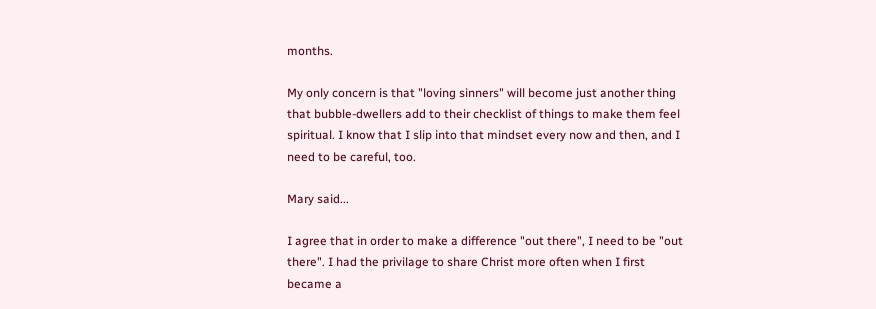months.

My only concern is that "loving sinners" will become just another thing that bubble-dwellers add to their checklist of things to make them feel spiritual. I know that I slip into that mindset every now and then, and I need to be careful, too.

Mary said...

I agree that in order to make a difference "out there", I need to be "out there". I had the privilage to share Christ more often when I first became a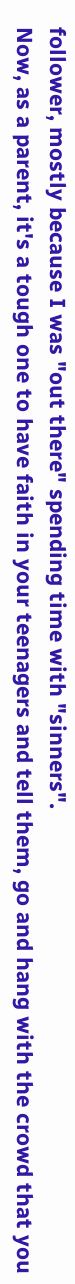follower, mostly because I was "out there" spending time with "sinners".
Now, as a parent, it's a tough one to have faith in your teenagers and tell them, go and hang with the crowd that you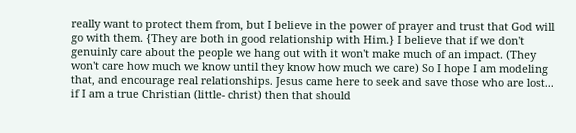really want to protect them from, but I believe in the power of prayer and trust that God will go with them. {They are both in good relationship with Him.} I believe that if we don't genuinly care about the people we hang out with it won't make much of an impact. (They won't care how much we know until they know how much we care) So I hope I am modeling that, and encourage real relationships. Jesus came here to seek and save those who are lost... if I am a true Christian (little- christ) then that should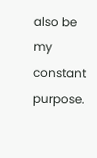also be my constant purpose.